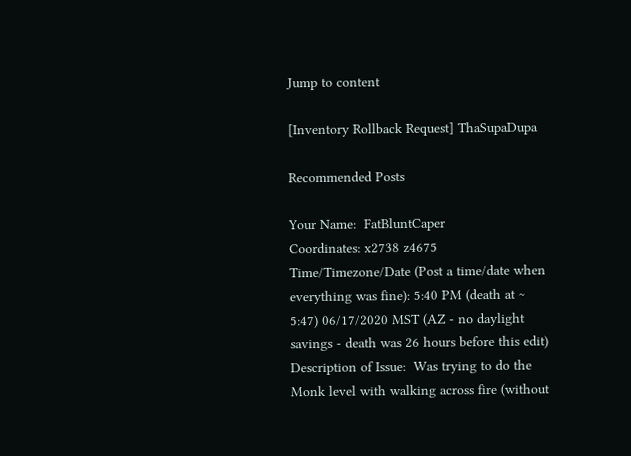Jump to content

[Inventory Rollback Request] ThaSupaDupa

Recommended Posts

Your Name:  FatBluntCaper
Coordinates: x2738 z4675
Time/Timezone/Date (Post a time/date when everything was fine): 5:40 PM (death at ~ 5:47) 06/17/2020 MST (AZ - no daylight savings - death was 26 hours before this edit)
Description of Issue:  Was trying to do the Monk level with walking across fire (without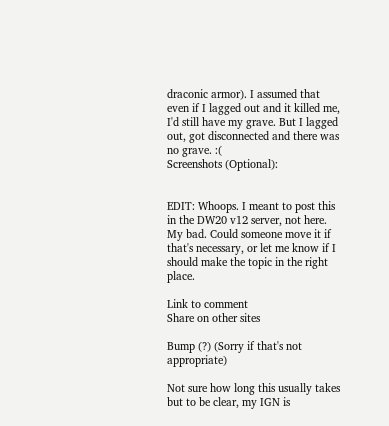draconic armor). I assumed that even if I lagged out and it killed me, I'd still have my grave. But I lagged out, got disconnected and there was no grave. :(
Screenshots (Optional):


EDIT: Whoops. I meant to post this in the DW20 v12 server, not here. My bad. Could someone move it if that's necessary, or let me know if I should make the topic in the right place.

Link to comment
Share on other sites

Bump (?) (Sorry if that's not appropriate)

Not sure how long this usually takes but to be clear, my IGN is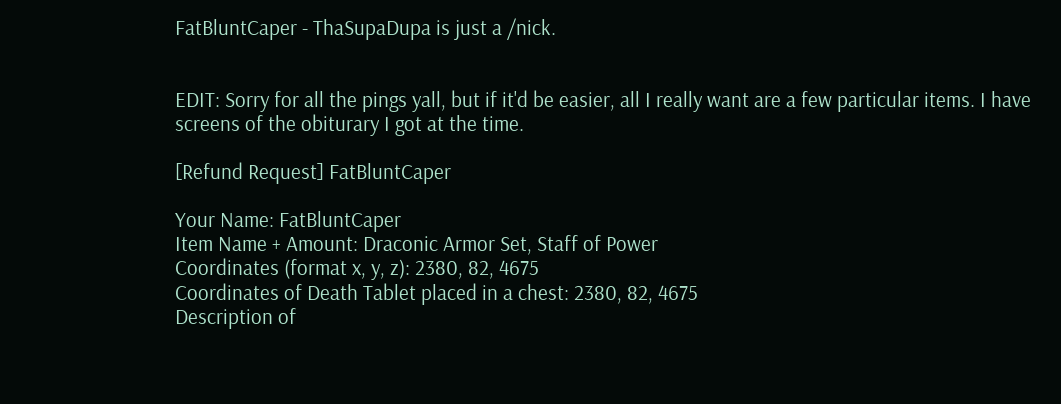FatBluntCaper - ThaSupaDupa is just a /nick.


EDIT: Sorry for all the pings yall, but if it'd be easier, all I really want are a few particular items. I have screens of the obiturary I got at the time.

[Refund Request] FatBluntCaper

Your Name: FatBluntCaper
Item Name + Amount: Draconic Armor Set, Staff of Power
Coordinates (format x, y, z): 2380, 82, 4675
Coordinates of Death Tablet placed in a chest: 2380, 82, 4675
Description of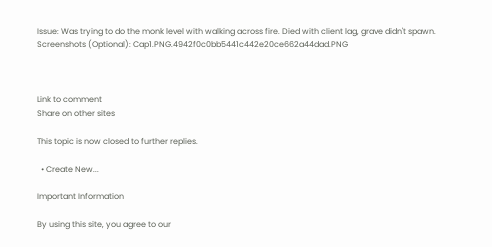Issue: Was trying to do the monk level with walking across fire. Died with client lag, grave didn't spawn.
Screenshots (Optional): Cap1.PNG.4942f0c0bb5441c442e20ce662a44dad.PNG



Link to comment
Share on other sites

This topic is now closed to further replies.

  • Create New...

Important Information

By using this site, you agree to our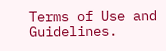Terms of Use and Guidelines.